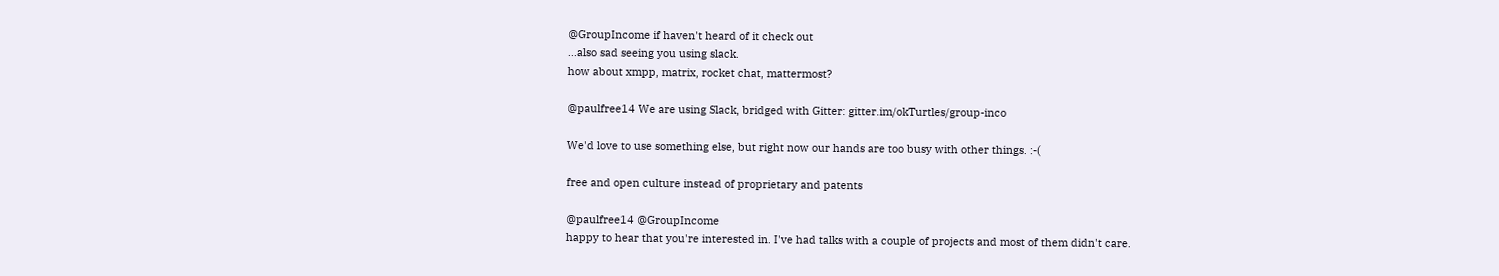@GroupIncome if haven't heard of it check out
...also sad seeing you using slack.
how about xmpp, matrix, rocket chat, mattermost?

@paulfree14 We are using Slack, bridged with Gitter: gitter.im/okTurtles/group-inco

We'd love to use something else, but right now our hands are too busy with other things. :-(

free and open culture instead of proprietary and patents

@paulfree14 @GroupIncome
happy to hear that you're interested in. I've had talks with a couple of projects and most of them didn't care.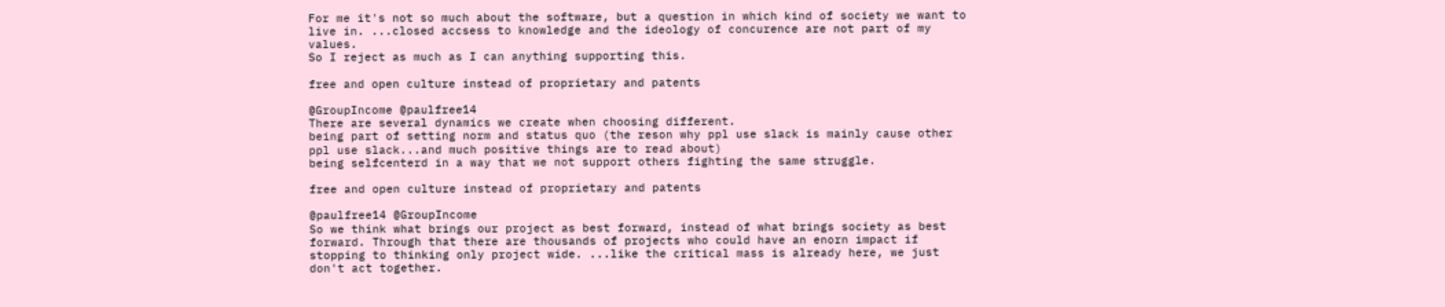For me it's not so much about the software, but a question in which kind of society we want to live in. ...closed accsess to knowledge and the ideology of concurence are not part of my values.
So I reject as much as I can anything supporting this.

free and open culture instead of proprietary and patents

@GroupIncome @paulfree14
There are several dynamics we create when choosing different.
being part of setting norm and status quo (the reson why ppl use slack is mainly cause other ppl use slack...and much positive things are to read about)
being selfcenterd in a way that we not support others fighting the same struggle.

free and open culture instead of proprietary and patents

@paulfree14 @GroupIncome
So we think what brings our project as best forward, instead of what brings society as best forward. Through that there are thousands of projects who could have an enorn impact if stopping to thinking only project wide. ...like the critical mass is already here, we just don't act together.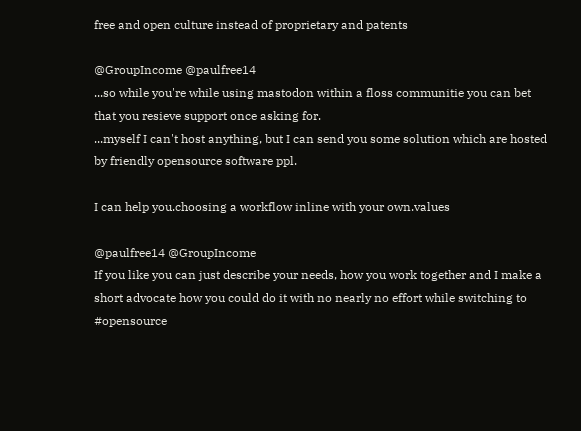free and open culture instead of proprietary and patents

@GroupIncome @paulfree14
...so while you're while using mastodon within a floss communitie you can bet that you resieve support once asking for.
...myself I can't host anything, but I can send you some solution which are hosted by friendly opensource software ppl.

I can help you.choosing a workflow inline with your own.values

@paulfree14 @GroupIncome
If you like you can just describe your needs, how you work together and I make a short advocate how you could do it with no nearly no effort while switching to #opensource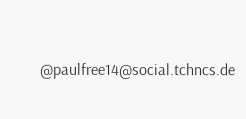@paulfree14@social.tchncs.de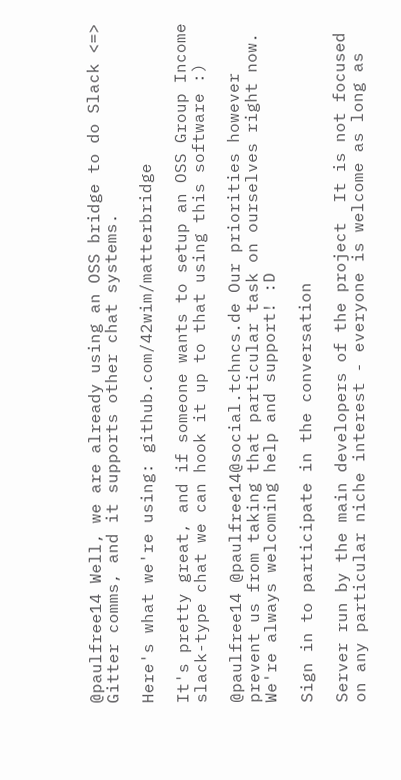@paulfree14 Well, we are already using an OSS bridge to do Slack <=> Gitter comms, and it supports other chat systems.

Here's what we're using: github.com/42wim/matterbridge

It's pretty great, and if someone wants to setup an OSS Group Income slack-type chat we can hook it up to that using this software :)

@paulfree14 @paulfree14@social.tchncs.de Our priorities however prevent us from taking that particular task on ourselves right now. We're always welcoming help and support! :D

Sign in to participate in the conversation

Server run by the main developers of the project  It is not focused on any particular niche interest - everyone is welcome as long as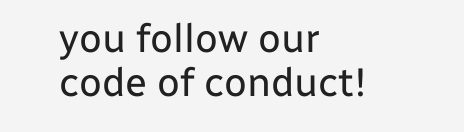you follow our code of conduct!